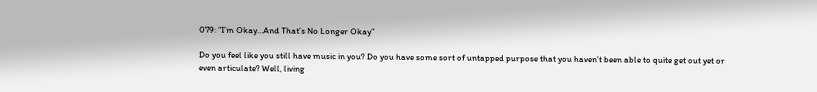079: “I’m Okay…And That’s No Longer Okay”

Do you feel like you still have music in you? Do you have some sort of untapped purpose that you haven’t been able to quite get out yet or even articulate? Well, living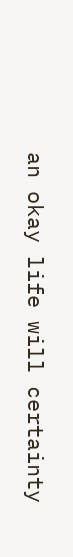an okay life will certainty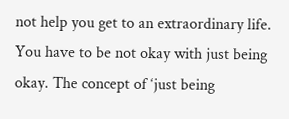not help you get to an extraordinary life. You have to be not okay with just being okay. The concept of ‘just being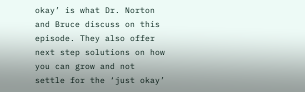okay’ is what Dr. Norton and Bruce discuss on this episode. They also offer next step solutions on how you can grow and not settle for the ‘just okay’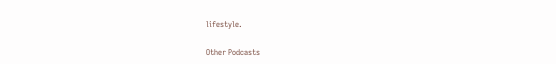lifestyle.

Other Podcasts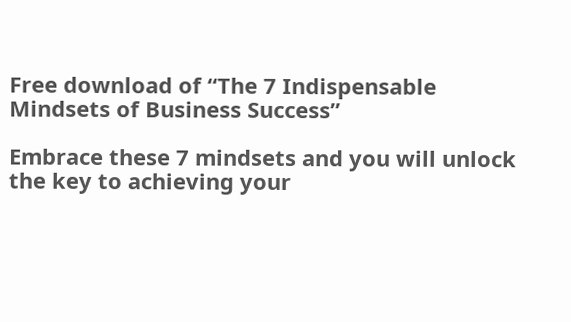Free download of “The 7 Indispensable Mindsets of Business Success”

Embrace these 7 mindsets and you will unlock the key to achieving your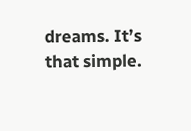dreams. It’s that simple.